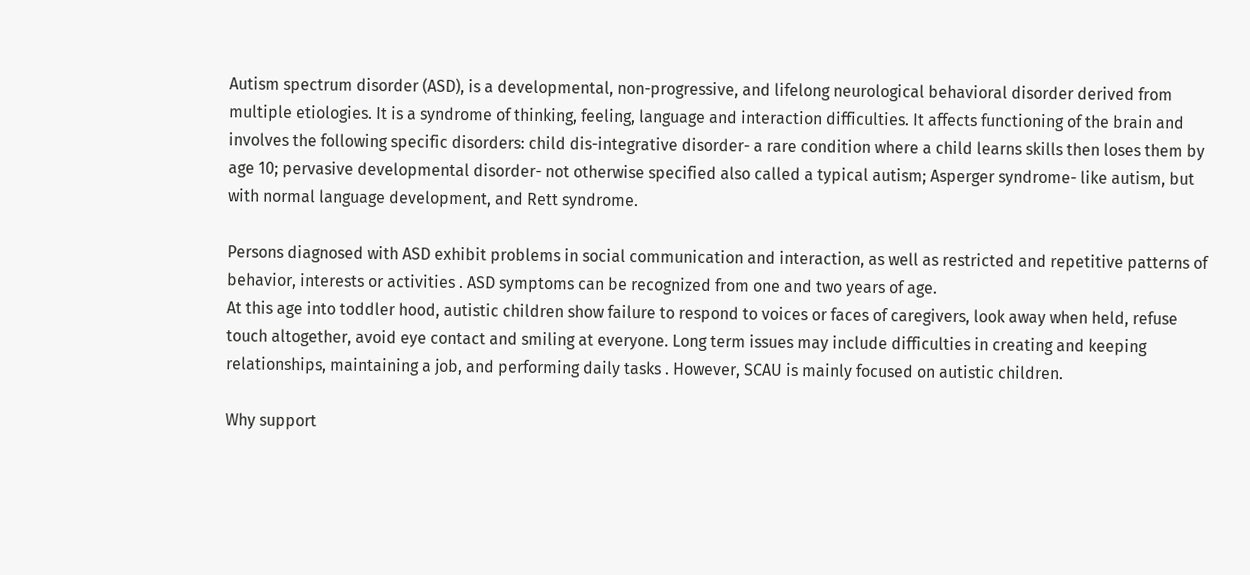Autism spectrum disorder (ASD), is a developmental, non-progressive, and lifelong neurological behavioral disorder derived from multiple etiologies. It is a syndrome of thinking, feeling, language and interaction difficulties. It affects functioning of the brain and involves the following specific disorders: child dis-integrative disorder- a rare condition where a child learns skills then loses them by age 10; pervasive developmental disorder- not otherwise specified also called a typical autism; Asperger syndrome- like autism, but with normal language development, and Rett syndrome.

Persons diagnosed with ASD exhibit problems in social communication and interaction, as well as restricted and repetitive patterns of behavior, interests or activities . ASD symptoms can be recognized from one and two years of age.
At this age into toddler hood, autistic children show failure to respond to voices or faces of caregivers, look away when held, refuse touch altogether, avoid eye contact and smiling at everyone. Long term issues may include difficulties in creating and keeping relationships, maintaining a job, and performing daily tasks . However, SCAU is mainly focused on autistic children.

Why support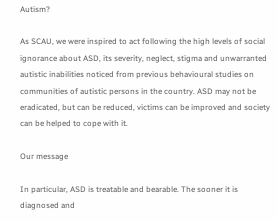Autism?

As SCAU, we were inspired to act following the high levels of social ignorance about ASD, its severity, neglect, stigma and unwarranted autistic inabilities noticed from previous behavioural studies on communities of autistic persons in the country. ASD may not be eradicated, but can be reduced, victims can be improved and society can be helped to cope with it.

Our message

In particular, ASD is treatable and bearable. The sooner it is diagnosed and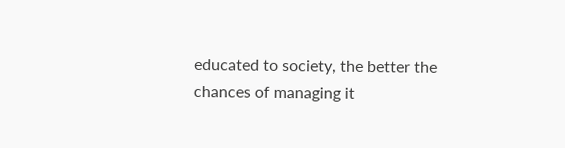educated to society, the better the chances of managing it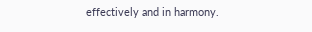effectively and in harmony.